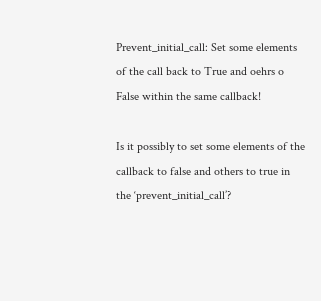Prevent_initial_call: Set some elements of the call back to True and oehrs o False within the same callback!

Is it possibly to set some elements of the callback to false and others to true in the ‘prevent_initial_call’?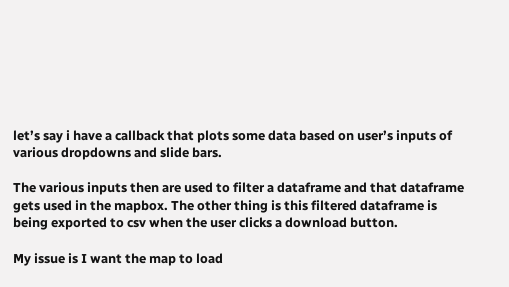let’s say i have a callback that plots some data based on user’s inputs of various dropdowns and slide bars.

The various inputs then are used to filter a dataframe and that dataframe gets used in the mapbox. The other thing is this filtered dataframe is being exported to csv when the user clicks a download button.

My issue is I want the map to load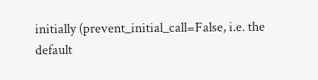initially (prevent_initial_call=False, i.e. the default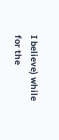I believe) while for the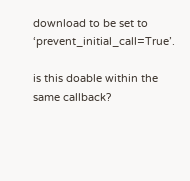download to be set to ‘prevent_initial_call=True’.

is this doable within the same callback?